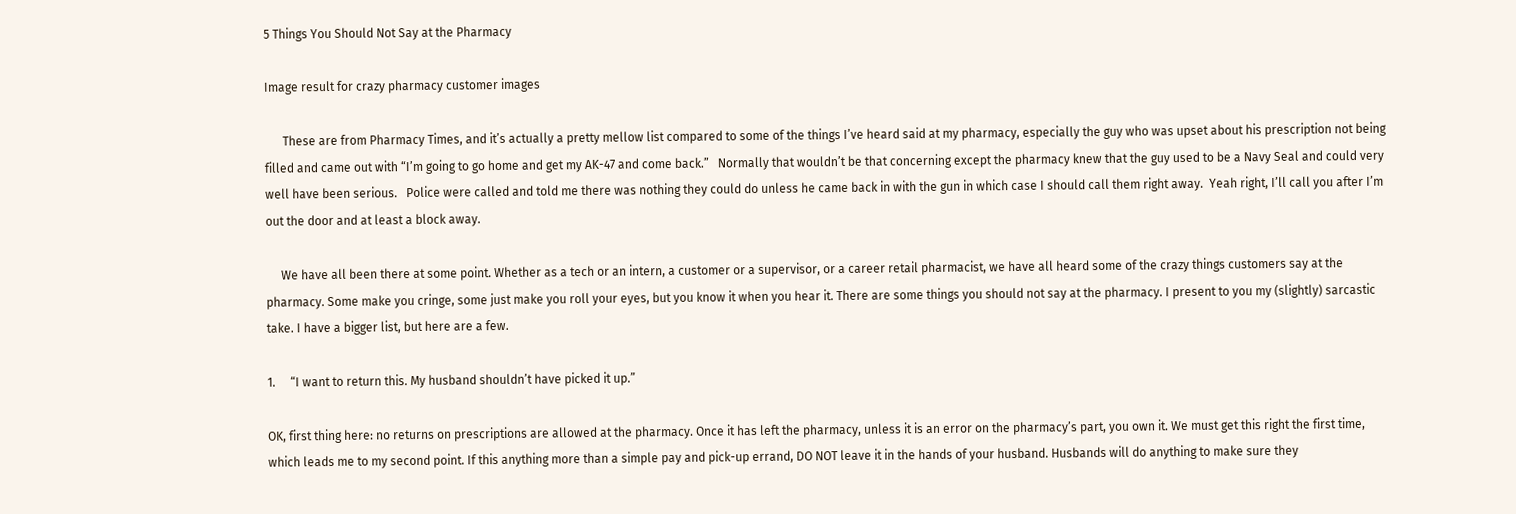5 Things You Should Not Say at the Pharmacy

Image result for crazy pharmacy customer images

      These are from Pharmacy Times, and it’s actually a pretty mellow list compared to some of the things I’ve heard said at my pharmacy, especially the guy who was upset about his prescription not being filled and came out with “I’m going to go home and get my AK-47 and come back.”   Normally that wouldn’t be that concerning except the pharmacy knew that the guy used to be a Navy Seal and could very well have been serious.   Police were called and told me there was nothing they could do unless he came back in with the gun in which case I should call them right away.  Yeah right, I’ll call you after I’m out the door and at least a block away.

     We have all been there at some point. Whether as a tech or an intern, a customer or a supervisor, or a career retail pharmacist, we have all heard some of the crazy things customers say at the pharmacy. Some make you cringe, some just make you roll your eyes, but you know it when you hear it. There are some things you should not say at the pharmacy. I present to you my (slightly) sarcastic take. I have a bigger list, but here are a few.

1.     “I want to return this. My husband shouldn’t have picked it up.”

OK, first thing here: no returns on prescriptions are allowed at the pharmacy. Once it has left the pharmacy, unless it is an error on the pharmacy’s part, you own it. We must get this right the first time, which leads me to my second point. If this anything more than a simple pay and pick-up errand, DO NOT leave it in the hands of your husband. Husbands will do anything to make sure they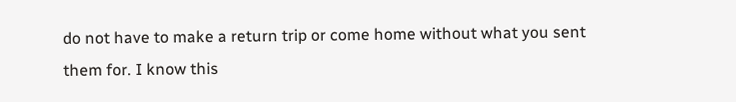do not have to make a return trip or come home without what you sent them for. I know this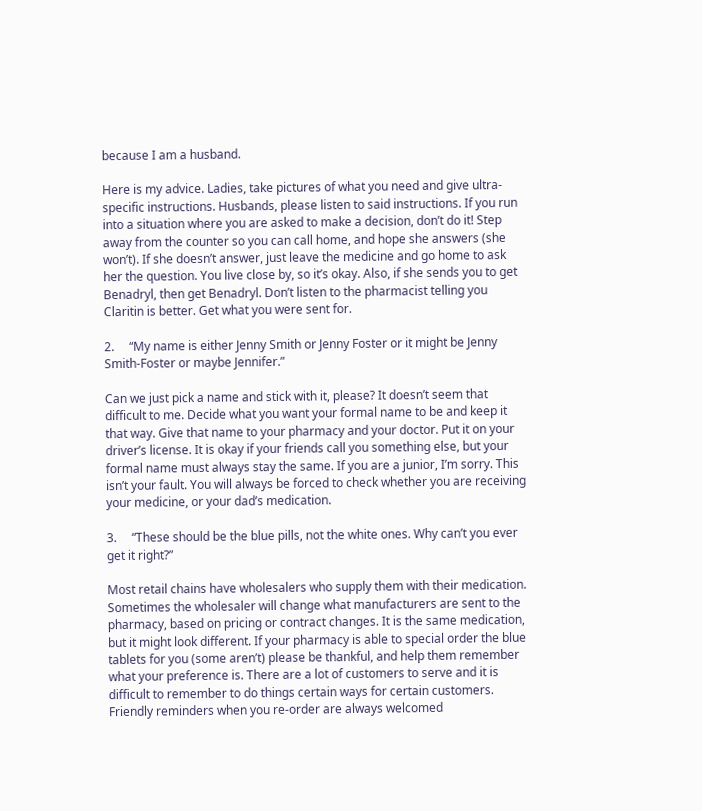because I am a husband.

Here is my advice. Ladies, take pictures of what you need and give ultra-specific instructions. Husbands, please listen to said instructions. If you run into a situation where you are asked to make a decision, don’t do it! Step away from the counter so you can call home, and hope she answers (she won’t). If she doesn’t answer, just leave the medicine and go home to ask her the question. You live close by, so it’s okay. Also, if she sends you to get Benadryl, then get Benadryl. Don’t listen to the pharmacist telling you Claritin is better. Get what you were sent for.

2.     “My name is either Jenny Smith or Jenny Foster or it might be Jenny Smith-Foster or maybe Jennifer.”

Can we just pick a name and stick with it, please? It doesn’t seem that difficult to me. Decide what you want your formal name to be and keep it that way. Give that name to your pharmacy and your doctor. Put it on your driver’s license. It is okay if your friends call you something else, but your formal name must always stay the same. If you are a junior, I’m sorry. This isn’t your fault. You will always be forced to check whether you are receiving your medicine, or your dad’s medication.

3.     “These should be the blue pills, not the white ones. Why can’t you ever get it right?”

Most retail chains have wholesalers who supply them with their medication. Sometimes the wholesaler will change what manufacturers are sent to the pharmacy, based on pricing or contract changes. It is the same medication, but it might look different. If your pharmacy is able to special order the blue tablets for you (some aren’t) please be thankful, and help them remember what your preference is. There are a lot of customers to serve and it is difficult to remember to do things certain ways for certain customers. Friendly reminders when you re-order are always welcomed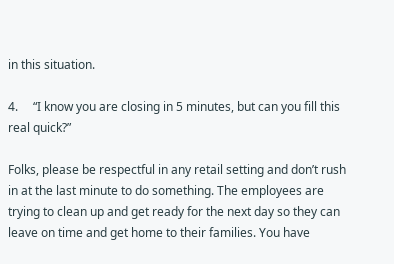in this situation.

4.     “I know you are closing in 5 minutes, but can you fill this real quick?”

Folks, please be respectful in any retail setting and don’t rush in at the last minute to do something. The employees are trying to clean up and get ready for the next day so they can leave on time and get home to their families. You have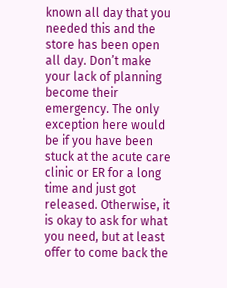known all day that you needed this and the store has been open all day. Don’t make your lack of planning become their emergency. The only exception here would be if you have been stuck at the acute care clinic or ER for a long time and just got released. Otherwise, it is okay to ask for what you need, but at least offer to come back the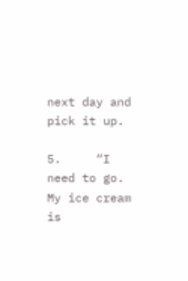next day and pick it up.

5.     “I need to go. My ice cream is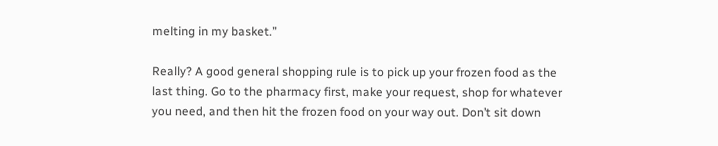melting in my basket.”

Really? A good general shopping rule is to pick up your frozen food as the last thing. Go to the pharmacy first, make your request, shop for whatever you need, and then hit the frozen food on your way out. Don’t sit down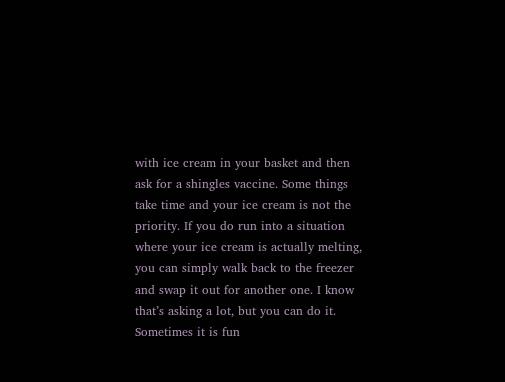with ice cream in your basket and then ask for a shingles vaccine. Some things take time and your ice cream is not the priority. If you do run into a situation where your ice cream is actually melting, you can simply walk back to the freezer and swap it out for another one. I know that’s asking a lot, but you can do it.
Sometimes it is fun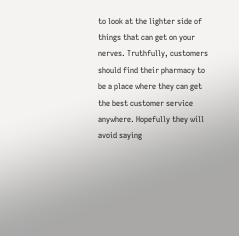to look at the lighter side of things that can get on your nerves. Truthfully, customers should find their pharmacy to be a place where they can get the best customer service anywhere. Hopefully they will avoid saying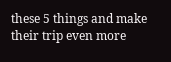these 5 things and make their trip even more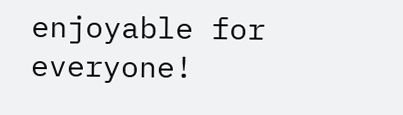enjoyable for everyone!